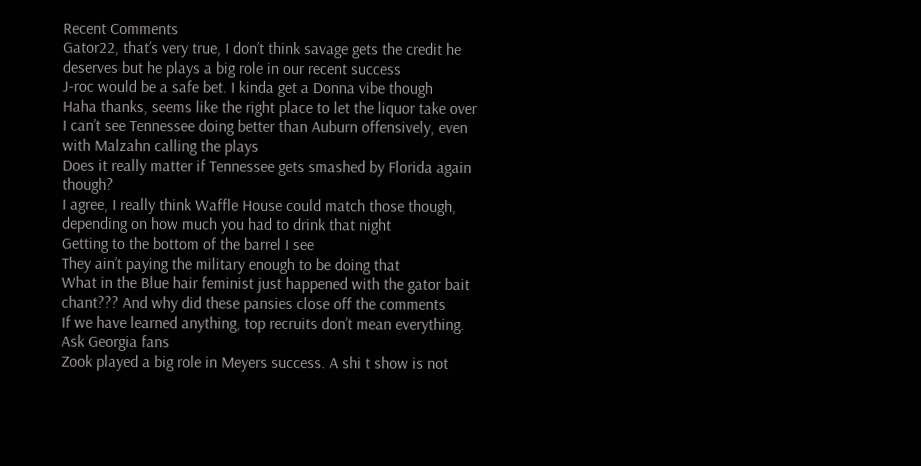Recent Comments
Gator22, that’s very true, I don’t think savage gets the credit he deserves but he plays a big role in our recent success
J-roc would be a safe bet. I kinda get a Donna vibe though
Haha thanks, seems like the right place to let the liquor take over
I can’t see Tennessee doing better than Auburn offensively, even with Malzahn calling the plays
Does it really matter if Tennessee gets smashed by Florida again though?
I agree, I really think Waffle House could match those though, depending on how much you had to drink that night
Getting to the bottom of the barrel I see
They ain’t paying the military enough to be doing that
What in the Blue hair feminist just happened with the gator bait chant??? And why did these pansies close off the comments
If we have learned anything, top recruits don’t mean everything. Ask Georgia fans
Zook played a big role in Meyers success. A shi t show is not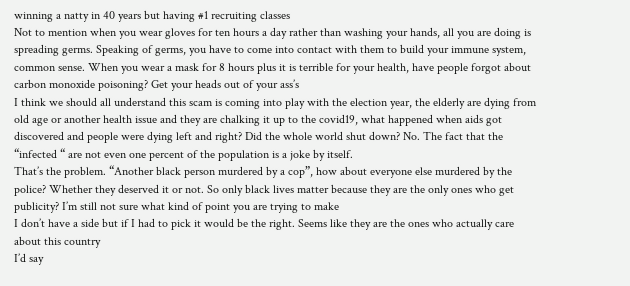winning a natty in 40 years but having #1 recruiting classes
Not to mention when you wear gloves for ten hours a day rather than washing your hands, all you are doing is spreading germs. Speaking of germs, you have to come into contact with them to build your immune system, common sense. When you wear a mask for 8 hours plus it is terrible for your health, have people forgot about carbon monoxide poisoning? Get your heads out of your ass’s
I think we should all understand this scam is coming into play with the election year, the elderly are dying from old age or another health issue and they are chalking it up to the covid19, what happened when aids got discovered and people were dying left and right? Did the whole world shut down? No. The fact that the “infected “ are not even one percent of the population is a joke by itself.
That’s the problem. “Another black person murdered by a cop”, how about everyone else murdered by the police? Whether they deserved it or not. So only black lives matter because they are the only ones who get publicity? I’m still not sure what kind of point you are trying to make
I don’t have a side but if I had to pick it would be the right. Seems like they are the ones who actually care about this country
I’d say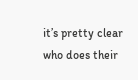it’s pretty clear who does their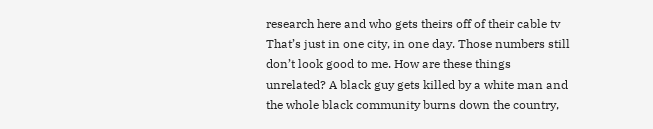research here and who gets theirs off of their cable tv
That’s just in one city, in one day. Those numbers still don’t look good to me. How are these things unrelated? A black guy gets killed by a white man and the whole black community burns down the country,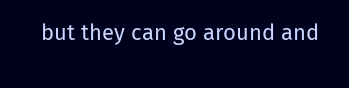but they can go around and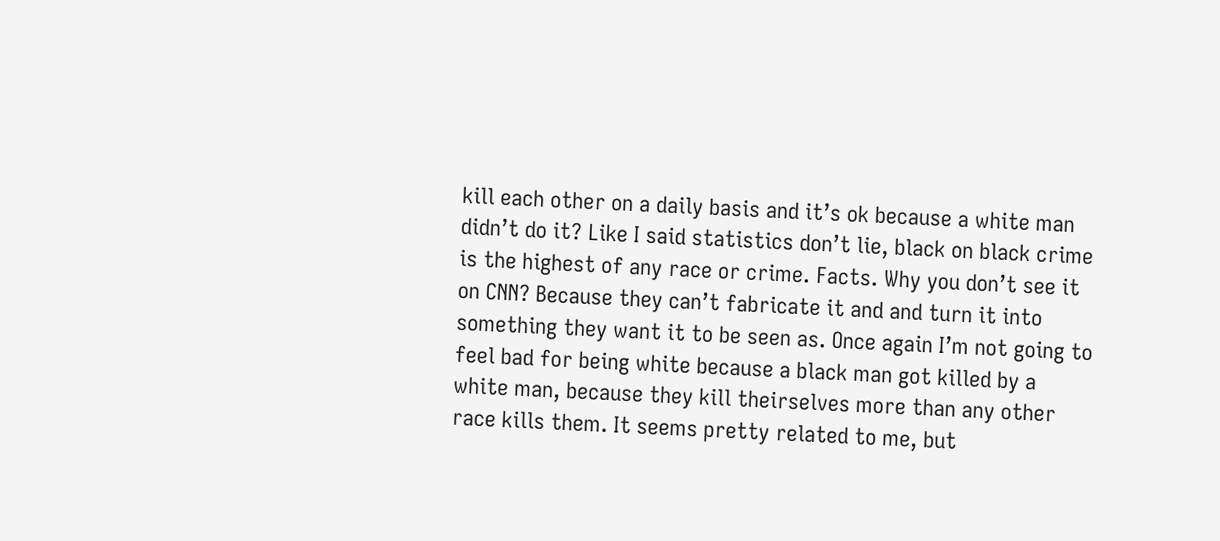kill each other on a daily basis and it’s ok because a white man didn’t do it? Like I said statistics don’t lie, black on black crime is the highest of any race or crime. Facts. Why you don’t see it on CNN? Because they can’t fabricate it and and turn it into something they want it to be seen as. Once again I’m not going to feel bad for being white because a black man got killed by a white man, because they kill theirselves more than any other race kills them. It seems pretty related to me, but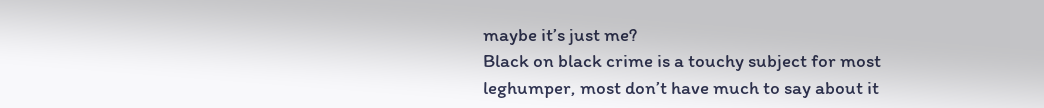maybe it’s just me?
Black on black crime is a touchy subject for most leghumper, most don’t have much to say about it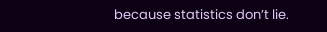because statistics don’t lie.